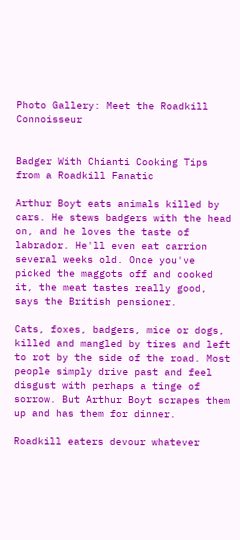Photo Gallery: Meet the Roadkill Connoisseur


Badger With Chianti Cooking Tips from a Roadkill Fanatic

Arthur Boyt eats animals killed by cars. He stews badgers with the head on, and he loves the taste of labrador. He'll even eat carrion several weeks old. Once you've picked the maggots off and cooked it, the meat tastes really good, says the British pensioner.

Cats, foxes, badgers, mice or dogs, killed and mangled by tires and left to rot by the side of the road. Most people simply drive past and feel disgust with perhaps a tinge of sorrow. But Arthur Boyt scrapes them up and has them for dinner.

Roadkill eaters devour whatever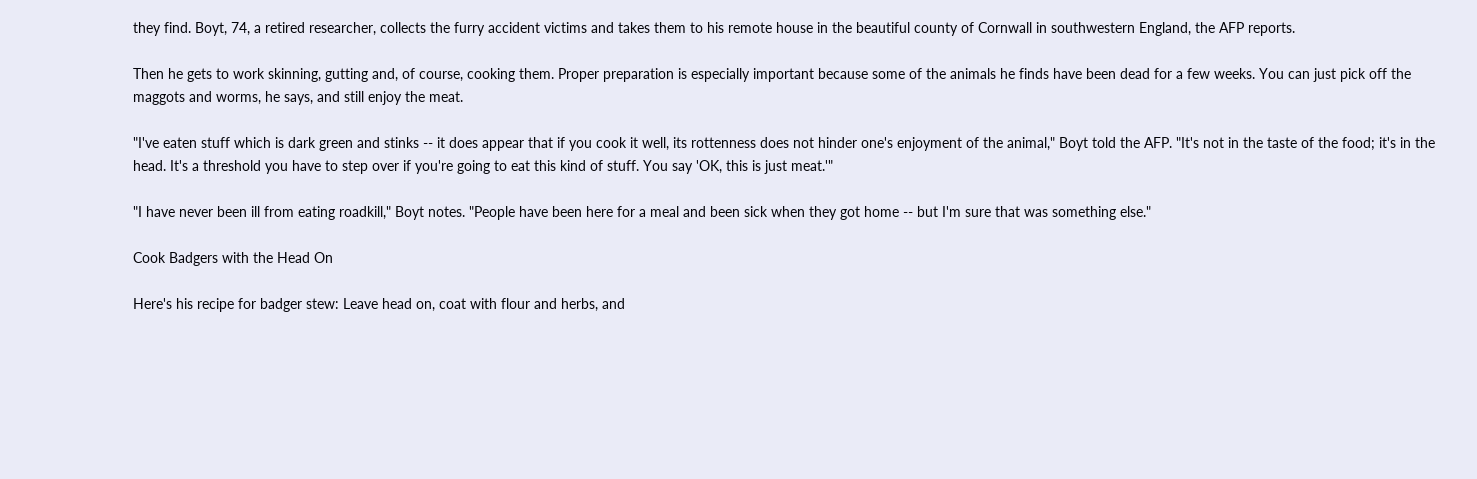they find. Boyt, 74, a retired researcher, collects the furry accident victims and takes them to his remote house in the beautiful county of Cornwall in southwestern England, the AFP reports.

Then he gets to work skinning, gutting and, of course, cooking them. Proper preparation is especially important because some of the animals he finds have been dead for a few weeks. You can just pick off the maggots and worms, he says, and still enjoy the meat.

"I've eaten stuff which is dark green and stinks -- it does appear that if you cook it well, its rottenness does not hinder one's enjoyment of the animal," Boyt told the AFP. "It's not in the taste of the food; it's in the head. It's a threshold you have to step over if you're going to eat this kind of stuff. You say 'OK, this is just meat.'"

"I have never been ill from eating roadkill," Boyt notes. "People have been here for a meal and been sick when they got home -- but I'm sure that was something else."

Cook Badgers with the Head On

Here's his recipe for badger stew: Leave head on, coat with flour and herbs, and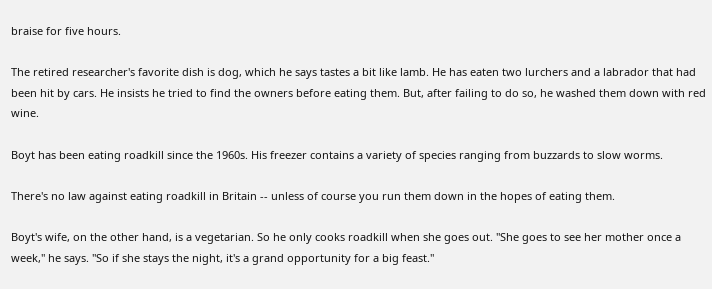braise for five hours.

The retired researcher's favorite dish is dog, which he says tastes a bit like lamb. He has eaten two lurchers and a labrador that had been hit by cars. He insists he tried to find the owners before eating them. But, after failing to do so, he washed them down with red wine.

Boyt has been eating roadkill since the 1960s. His freezer contains a variety of species ranging from buzzards to slow worms.

There's no law against eating roadkill in Britain -- unless of course you run them down in the hopes of eating them.

Boyt's wife, on the other hand, is a vegetarian. So he only cooks roadkill when she goes out. "She goes to see her mother once a week," he says. "So if she stays the night, it's a grand opportunity for a big feast."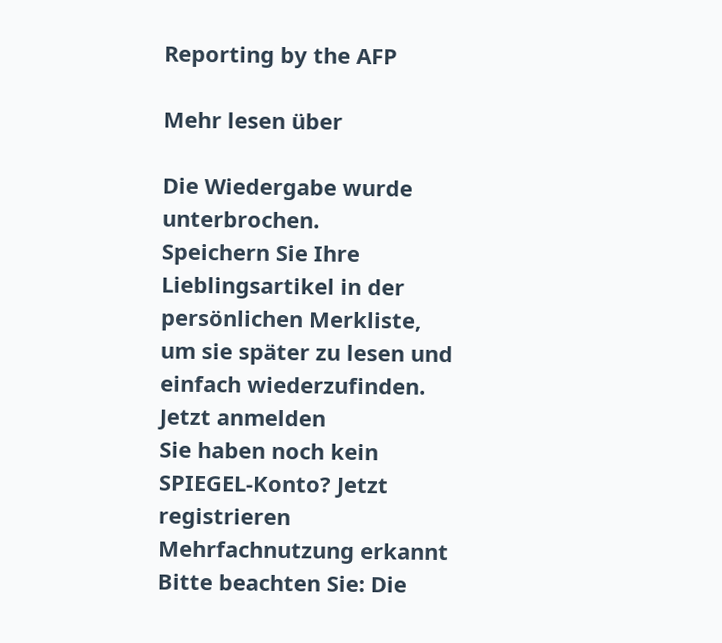Reporting by the AFP

Mehr lesen über

Die Wiedergabe wurde unterbrochen.
Speichern Sie Ihre Lieblingsartikel in der persönlichen Merkliste, um sie später zu lesen und einfach wiederzufinden.
Jetzt anmelden
Sie haben noch kein SPIEGEL-Konto? Jetzt registrieren
Mehrfachnutzung erkannt
Bitte beachten Sie: Die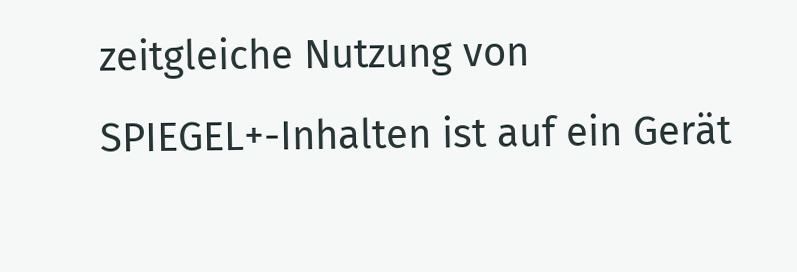zeitgleiche Nutzung von SPIEGEL+-Inhalten ist auf ein Gerät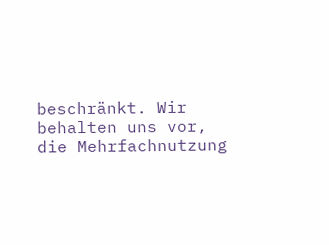beschränkt. Wir behalten uns vor, die Mehrfachnutzung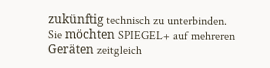zukünftig technisch zu unterbinden.
Sie möchten SPIEGEL+ auf mehreren Geräten zeitgleich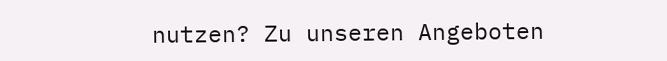nutzen? Zu unseren Angeboten